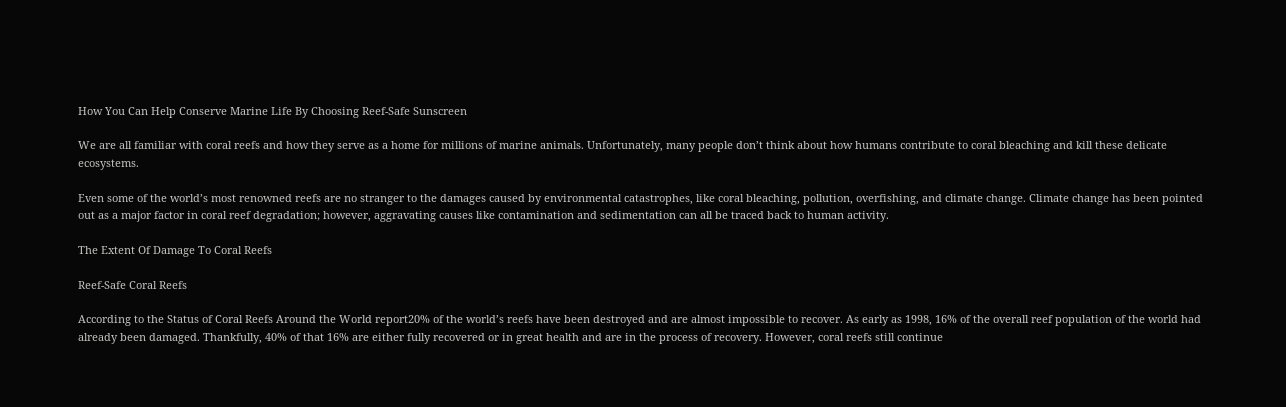How You Can Help Conserve Marine Life By Choosing Reef-Safe Sunscreen

We are all familiar with coral reefs and how they serve as a home for millions of marine animals. Unfortunately, many people don’t think about how humans contribute to coral bleaching and kill these delicate ecosystems.

Even some of the world’s most renowned reefs are no stranger to the damages caused by environmental catastrophes, like coral bleaching, pollution, overfishing, and climate change. Climate change has been pointed out as a major factor in coral reef degradation; however, aggravating causes like contamination and sedimentation can all be traced back to human activity.

The Extent Of Damage To Coral Reefs

Reef-Safe Coral Reefs

According to the Status of Coral Reefs Around the World report20% of the world’s reefs have been destroyed and are almost impossible to recover. As early as 1998, 16% of the overall reef population of the world had already been damaged. Thankfully, 40% of that 16% are either fully recovered or in great health and are in the process of recovery. However, coral reefs still continue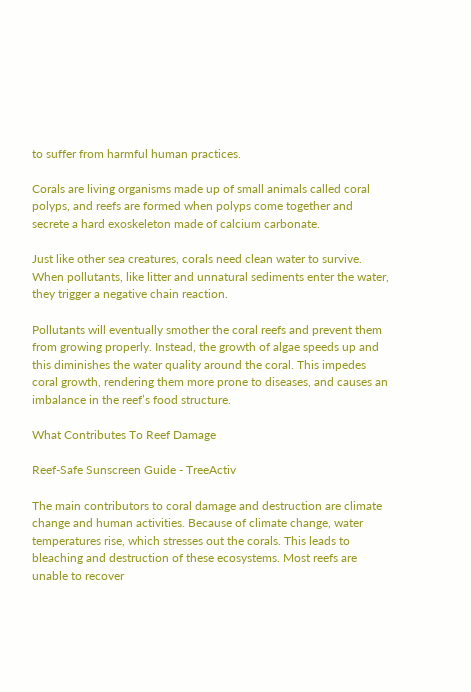to suffer from harmful human practices.

Corals are living organisms made up of small animals called coral polyps, and reefs are formed when polyps come together and secrete a hard exoskeleton made of calcium carbonate.

Just like other sea creatures, corals need clean water to survive. When pollutants, like litter and unnatural sediments enter the water, they trigger a negative chain reaction.

Pollutants will eventually smother the coral reefs and prevent them from growing properly. Instead, the growth of algae speeds up and this diminishes the water quality around the coral. This impedes coral growth, rendering them more prone to diseases, and causes an imbalance in the reef’s food structure.

What Contributes To Reef Damage

Reef-Safe Sunscreen Guide - TreeActiv

The main contributors to coral damage and destruction are climate change and human activities. Because of climate change, water temperatures rise, which stresses out the corals. This leads to bleaching and destruction of these ecosystems. Most reefs are unable to recover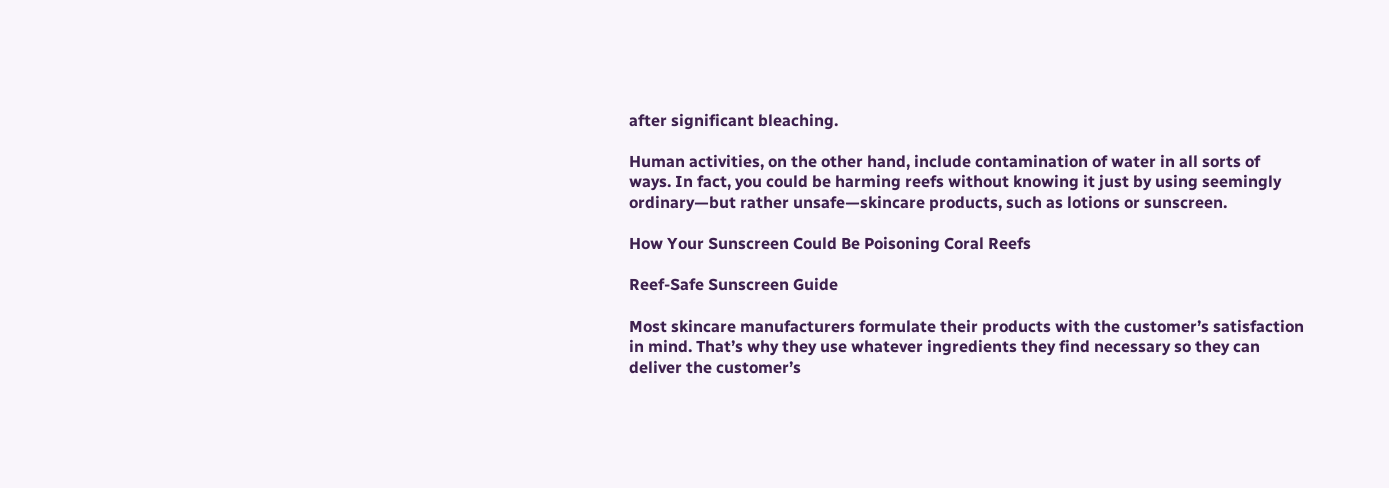after significant bleaching.

Human activities, on the other hand, include contamination of water in all sorts of ways. In fact, you could be harming reefs without knowing it just by using seemingly ordinary—but rather unsafe—skincare products, such as lotions or sunscreen.

How Your Sunscreen Could Be Poisoning Coral Reefs

Reef-Safe Sunscreen Guide

Most skincare manufacturers formulate their products with the customer’s satisfaction in mind. That’s why they use whatever ingredients they find necessary so they can deliver the customer’s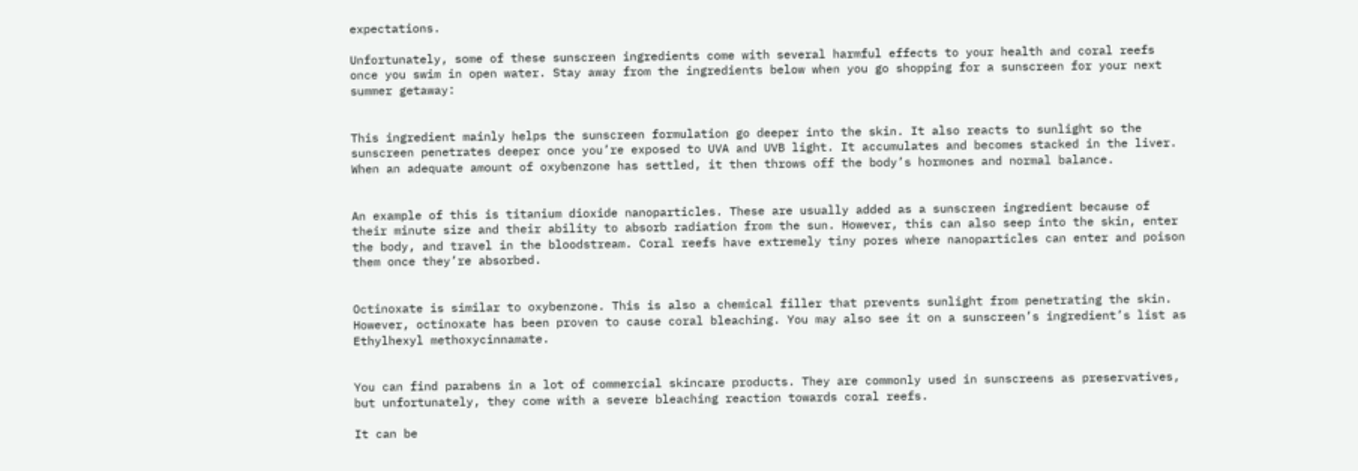expectations.

Unfortunately, some of these sunscreen ingredients come with several harmful effects to your health and coral reefs once you swim in open water. Stay away from the ingredients below when you go shopping for a sunscreen for your next summer getaway:


This ingredient mainly helps the sunscreen formulation go deeper into the skin. It also reacts to sunlight so the sunscreen penetrates deeper once you’re exposed to UVA and UVB light. It accumulates and becomes stacked in the liver. When an adequate amount of oxybenzone has settled, it then throws off the body’s hormones and normal balance.


An example of this is titanium dioxide nanoparticles. These are usually added as a sunscreen ingredient because of their minute size and their ability to absorb radiation from the sun. However, this can also seep into the skin, enter the body, and travel in the bloodstream. Coral reefs have extremely tiny pores where nanoparticles can enter and poison them once they’re absorbed.


Octinoxate is similar to oxybenzone. This is also a chemical filler that prevents sunlight from penetrating the skin. However, octinoxate has been proven to cause coral bleaching. You may also see it on a sunscreen’s ingredient’s list as Ethylhexyl methoxycinnamate.


You can find parabens in a lot of commercial skincare products. They are commonly used in sunscreens as preservatives, but unfortunately, they come with a severe bleaching reaction towards coral reefs.

It can be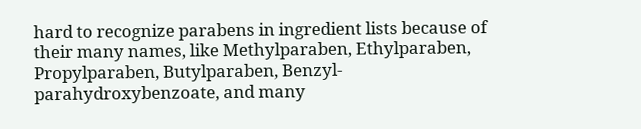hard to recognize parabens in ingredient lists because of their many names, like Methylparaben, Ethylparaben, Propylparaben, Butylparaben, Benzyl-parahydroxybenzoate, and many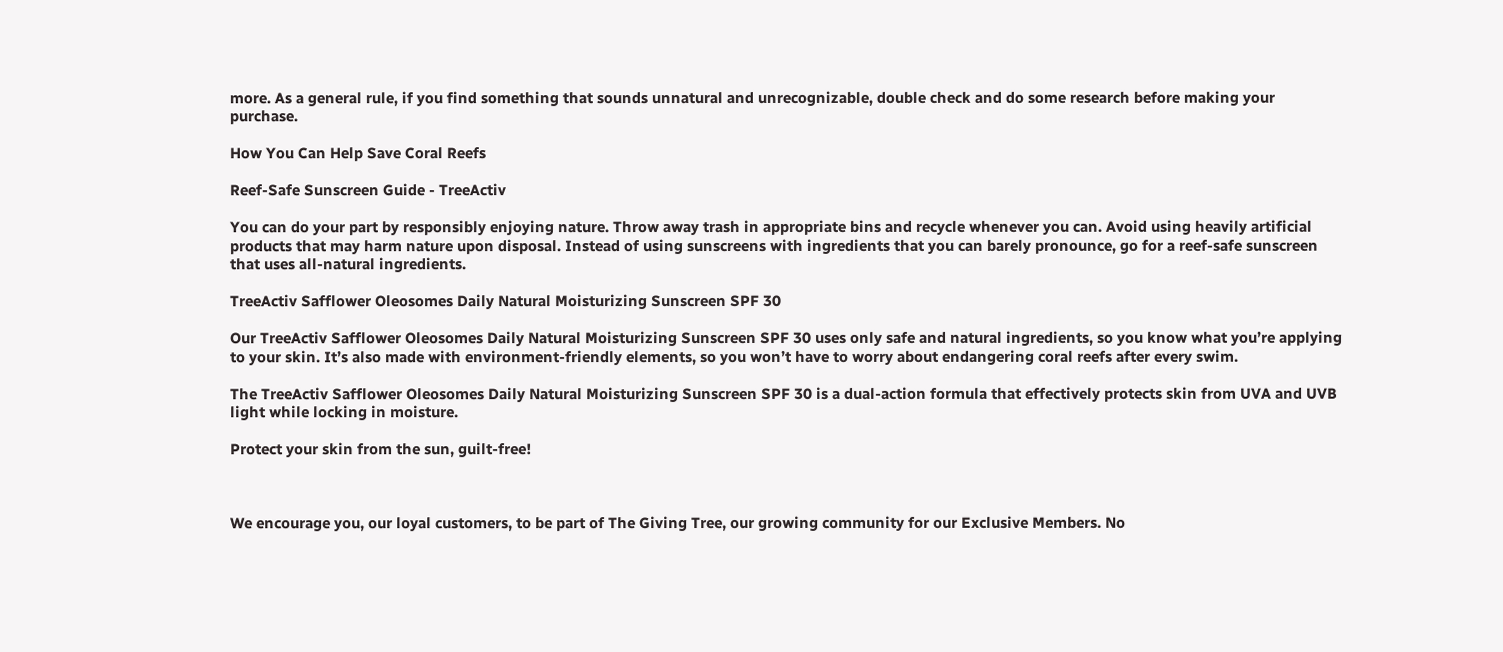more. As a general rule, if you find something that sounds unnatural and unrecognizable, double check and do some research before making your purchase.

How You Can Help Save Coral Reefs

Reef-Safe Sunscreen Guide - TreeActiv

You can do your part by responsibly enjoying nature. Throw away trash in appropriate bins and recycle whenever you can. Avoid using heavily artificial products that may harm nature upon disposal. Instead of using sunscreens with ingredients that you can barely pronounce, go for a reef-safe sunscreen that uses all-natural ingredients.

TreeActiv Safflower Oleosomes Daily Natural Moisturizing Sunscreen SPF 30

Our TreeActiv Safflower Oleosomes Daily Natural Moisturizing Sunscreen SPF 30 uses only safe and natural ingredients, so you know what you’re applying to your skin. It’s also made with environment-friendly elements, so you won’t have to worry about endangering coral reefs after every swim.

The TreeActiv Safflower Oleosomes Daily Natural Moisturizing Sunscreen SPF 30 is a dual-action formula that effectively protects skin from UVA and UVB light while locking in moisture.

Protect your skin from the sun, guilt-free!



We encourage you, our loyal customers, to be part of The Giving Tree, our growing community for our Exclusive Members. No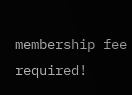membership fee required!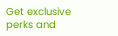Get exclusive perks and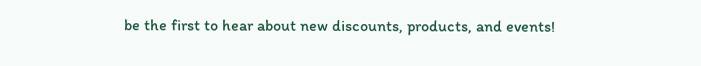be the first to hear about new discounts, products, and events!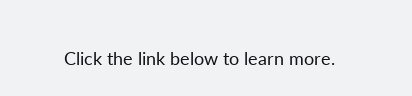Click the link below to learn more.